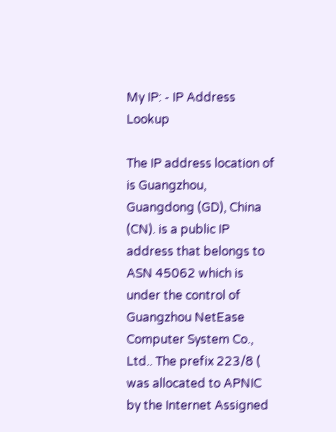My IP: - IP Address Lookup

The IP address location of is Guangzhou, Guangdong (GD), China (CN). is a public IP address that belongs to ASN 45062 which is under the control of Guangzhou NetEase Computer System Co., Ltd.. The prefix 223/8 ( was allocated to APNIC by the Internet Assigned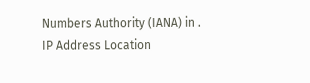Numbers Authority (IANA) in . IP Address Location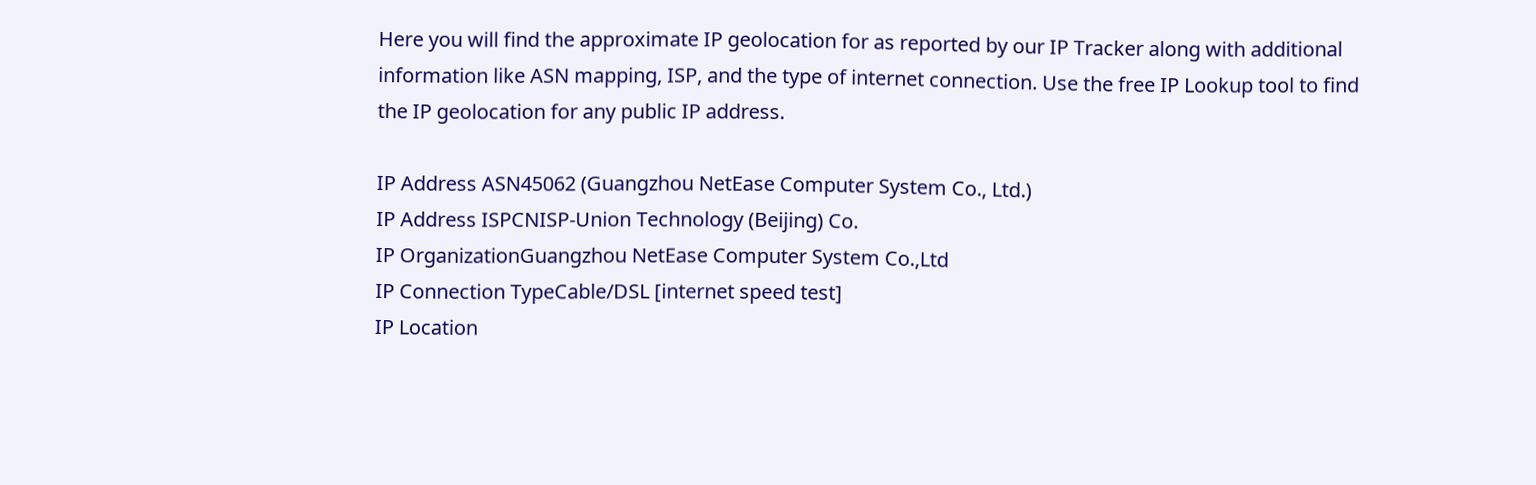Here you will find the approximate IP geolocation for as reported by our IP Tracker along with additional information like ASN mapping, ISP, and the type of internet connection. Use the free IP Lookup tool to find the IP geolocation for any public IP address.

IP Address ASN45062 (Guangzhou NetEase Computer System Co., Ltd.)
IP Address ISPCNISP-Union Technology (Beijing) Co.
IP OrganizationGuangzhou NetEase Computer System Co.,Ltd
IP Connection TypeCable/DSL [internet speed test]
IP Location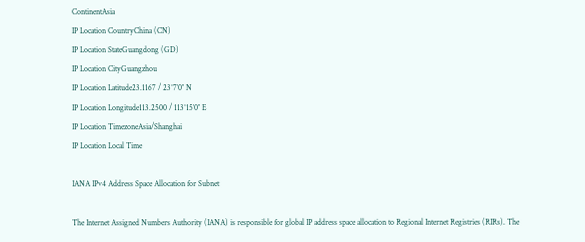ContinentAsia
IP Location CountryChina (CN)
IP Location StateGuangdong (GD)
IP Location CityGuangzhou
IP Location Latitude23.1167 / 23°7′0″ N
IP Location Longitude113.2500 / 113°15′0″ E
IP Location TimezoneAsia/Shanghai
IP Location Local Time

IANA IPv4 Address Space Allocation for Subnet

The Internet Assigned Numbers Authority (IANA) is responsible for global IP address space allocation to Regional Internet Registries (RIRs). The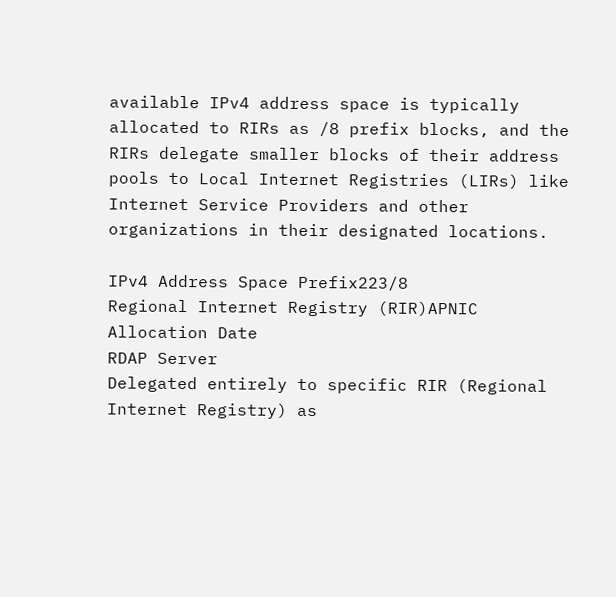available IPv4 address space is typically allocated to RIRs as /8 prefix blocks, and the RIRs delegate smaller blocks of their address pools to Local Internet Registries (LIRs) like Internet Service Providers and other organizations in their designated locations.

IPv4 Address Space Prefix223/8
Regional Internet Registry (RIR)APNIC
Allocation Date
RDAP Server
Delegated entirely to specific RIR (Regional Internet Registry) as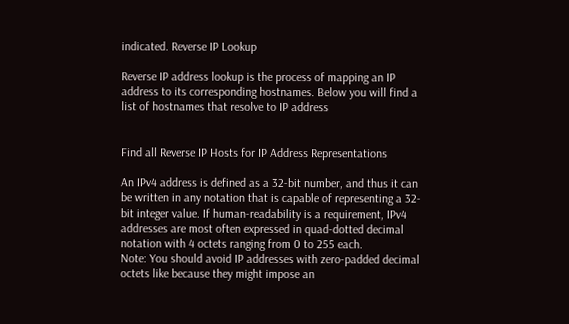indicated. Reverse IP Lookup

Reverse IP address lookup is the process of mapping an IP address to its corresponding hostnames. Below you will find a list of hostnames that resolve to IP address


Find all Reverse IP Hosts for IP Address Representations

An IPv4 address is defined as a 32-bit number, and thus it can be written in any notation that is capable of representing a 32-bit integer value. If human-readability is a requirement, IPv4 addresses are most often expressed in quad-dotted decimal notation with 4 octets ranging from 0 to 255 each.
Note: You should avoid IP addresses with zero-padded decimal octets like because they might impose an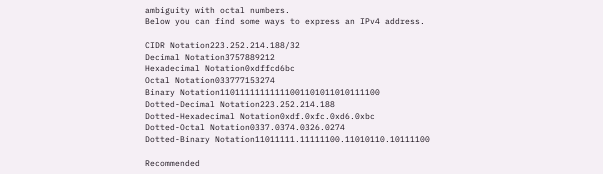ambiguity with octal numbers.
Below you can find some ways to express an IPv4 address.

CIDR Notation223.252.214.188/32
Decimal Notation3757889212
Hexadecimal Notation0xdffcd6bc
Octal Notation033777153274
Binary Notation11011111111111001101011010111100
Dotted-Decimal Notation223.252.214.188
Dotted-Hexadecimal Notation0xdf.0xfc.0xd6.0xbc
Dotted-Octal Notation0337.0374.0326.0274
Dotted-Binary Notation11011111.11111100.11010110.10111100

Recommended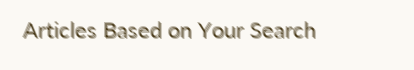Articles Based on Your Search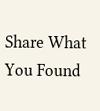Share What You Found